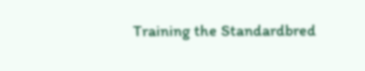Training the Standardbred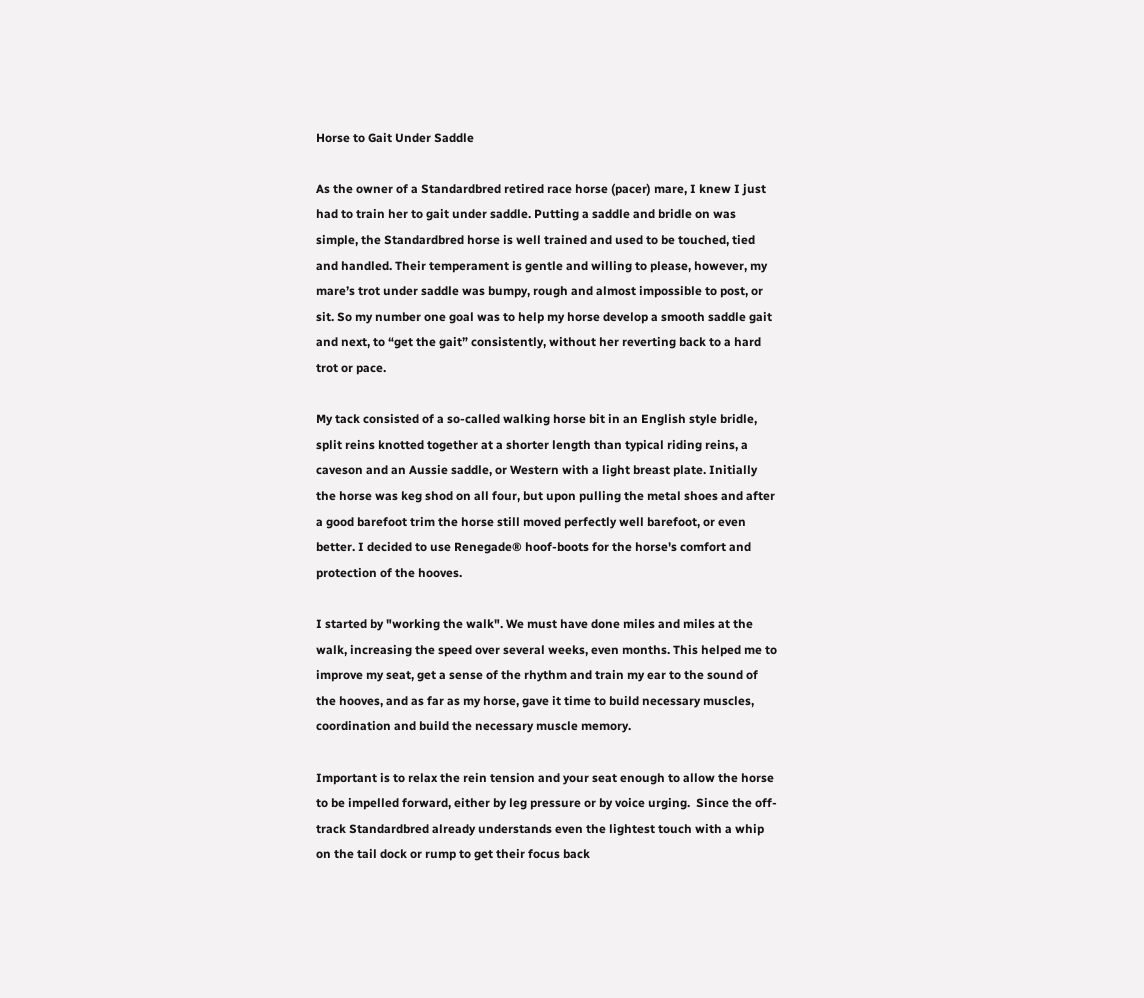Horse to Gait Under Saddle

As the owner of a Standardbred retired race horse (pacer) mare, I knew I just had to train her to gait under saddle. Putting a saddle and bridle on was simple, the Standardbred horse is well trained and used to be touched, tied and handled. Their temperament is gentle and willing to please, however, my mare’s trot under saddle was bumpy, rough and almost impossible to post, or sit. So my number one goal was to help my horse develop a smooth saddle gait and next, to “get the gait” consistently, without her reverting back to a hard trot or pace.

My tack consisted of a so-called walking horse bit in an English style bridle, split reins knotted together at a shorter length than typical riding reins, a caveson and an Aussie saddle, or Western with a light breast plate. Initially the horse was keg shod on all four, but upon pulling the metal shoes and after a good barefoot trim the horse still moved perfectly well barefoot, or even better. I decided to use Renegade® hoof-boots for the horse's comfort and protection of the hooves.

I started by "working the walk". We must have done miles and miles at the walk, increasing the speed over several weeks, even months. This helped me to improve my seat, get a sense of the rhythm and train my ear to the sound of the hooves, and as far as my horse, gave it time to build necessary muscles, coordination and build the necessary muscle memory.

Important is to relax the rein tension and your seat enough to allow the horse to be impelled forward, either by leg pressure or by voice urging.  Since the off-track Standardbred already understands even the lightest touch with a whip on the tail dock or rump to get their focus back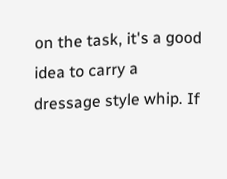on the task, it's a good idea to carry a dressage style whip. If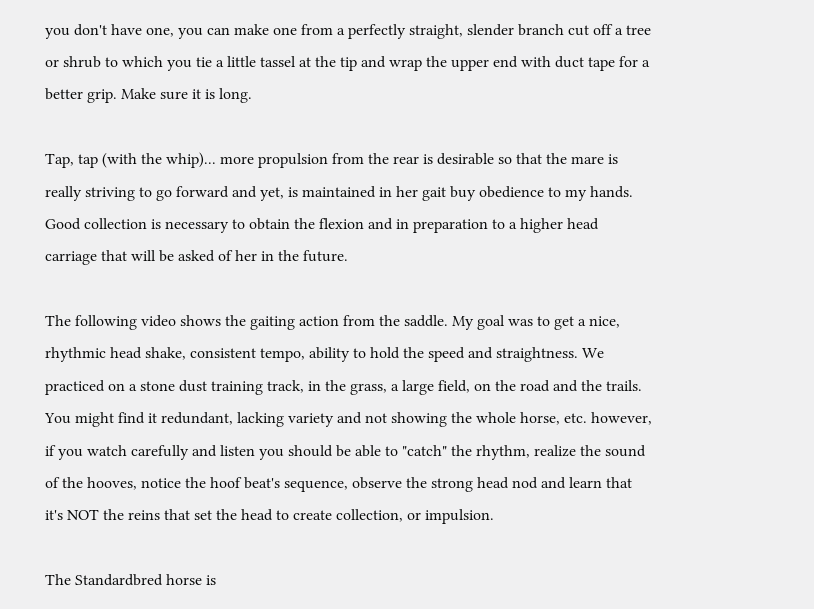you don't have one, you can make one from a perfectly straight, slender branch cut off a tree or shrub to which you tie a little tassel at the tip and wrap the upper end with duct tape for a better grip. Make sure it is long.

Tap, tap (with the whip)... more propulsion from the rear is desirable so that the mare is really striving to go forward and yet, is maintained in her gait buy obedience to my hands. Good collection is necessary to obtain the flexion and in preparation to a higher head carriage that will be asked of her in the future.

The following video shows the gaiting action from the saddle. My goal was to get a nice, rhythmic head shake, consistent tempo, ability to hold the speed and straightness. We practiced on a stone dust training track, in the grass, a large field, on the road and the trails. You might find it redundant, lacking variety and not showing the whole horse, etc. however, if you watch carefully and listen you should be able to "catch" the rhythm, realize the sound of the hooves, notice the hoof beat's sequence, observe the strong head nod and learn that it's NOT the reins that set the head to create collection, or impulsion.

The Standardbred horse is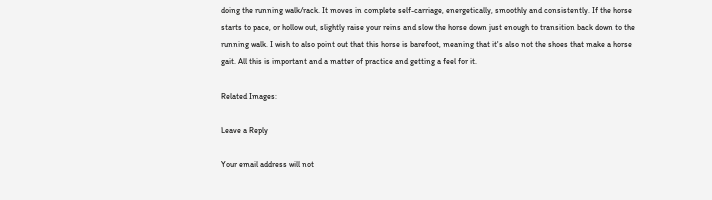doing the running walk/rack. It moves in complete self-carriage, energetically, smoothly and consistently. If the horse starts to pace, or hollow out, slightly raise your reins and slow the horse down just enough to transition back down to the running walk. I wish to also point out that this horse is barefoot, meaning that it's also not the shoes that make a horse gait. All this is important and a matter of practice and getting a feel for it.

Related Images:

Leave a Reply

Your email address will not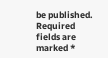be published. Required fields are marked *